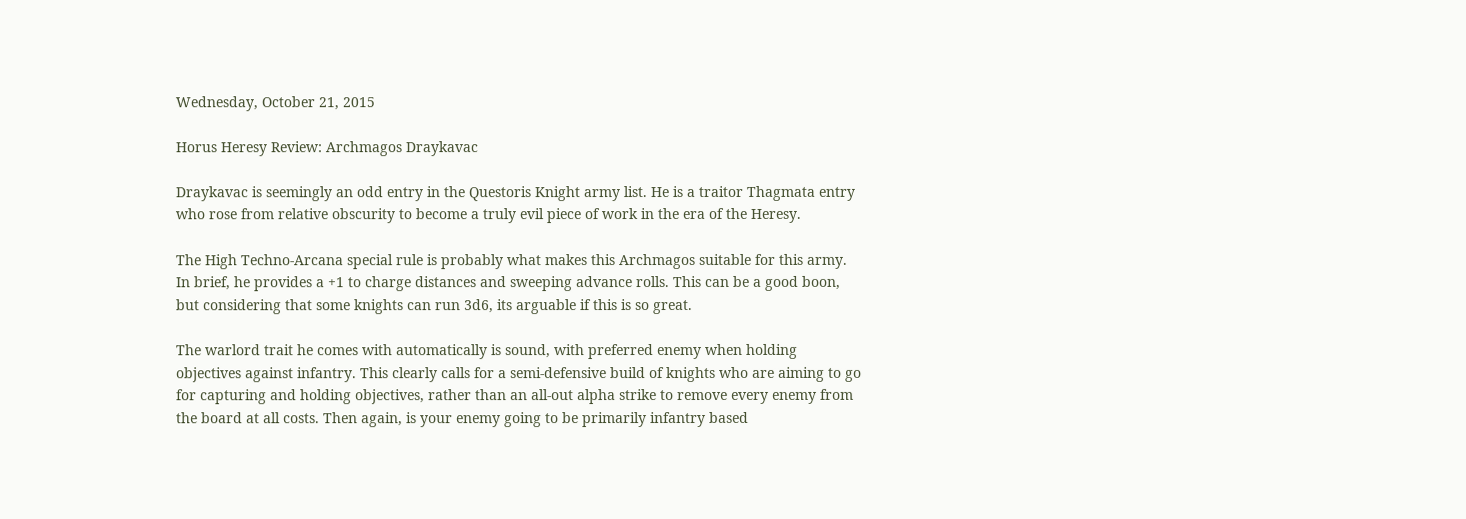Wednesday, October 21, 2015

Horus Heresy Review: Archmagos Draykavac

Draykavac is seemingly an odd entry in the Questoris Knight army list. He is a traitor Thagmata entry who rose from relative obscurity to become a truly evil piece of work in the era of the Heresy.

The High Techno-Arcana special rule is probably what makes this Archmagos suitable for this army. In brief, he provides a +1 to charge distances and sweeping advance rolls. This can be a good boon, but considering that some knights can run 3d6, its arguable if this is so great.

The warlord trait he comes with automatically is sound, with preferred enemy when holding objectives against infantry. This clearly calls for a semi-defensive build of knights who are aiming to go for capturing and holding objectives, rather than an all-out alpha strike to remove every enemy from the board at all costs. Then again, is your enemy going to be primarily infantry based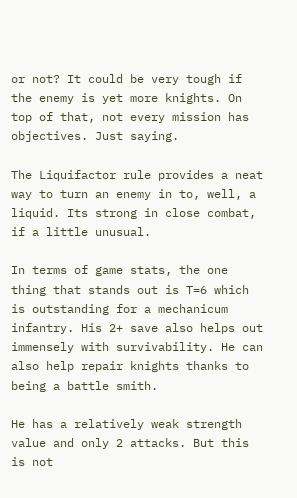or not? It could be very tough if the enemy is yet more knights. On top of that, not every mission has objectives. Just saying.

The Liquifactor rule provides a neat way to turn an enemy in to, well, a liquid. Its strong in close combat, if a little unusual.

In terms of game stats, the one thing that stands out is T=6 which is outstanding for a mechanicum infantry. His 2+ save also helps out immensely with survivability. He can also help repair knights thanks to being a battle smith.

He has a relatively weak strength value and only 2 attacks. But this is not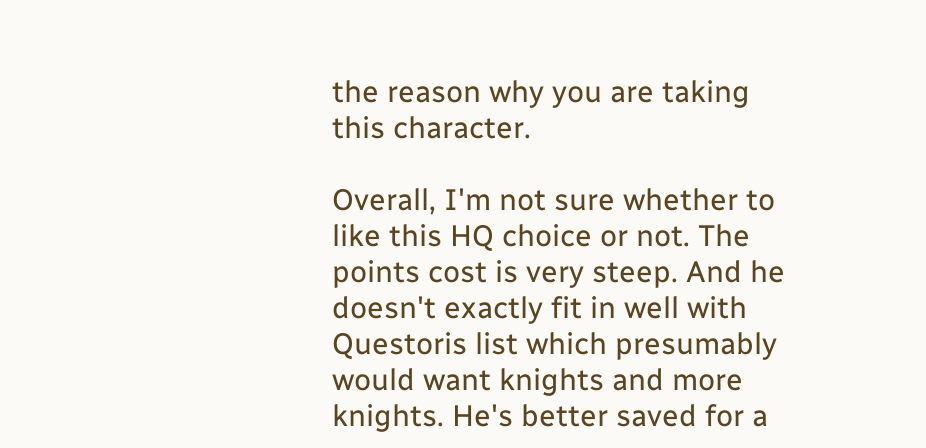the reason why you are taking this character.

Overall, I'm not sure whether to like this HQ choice or not. The points cost is very steep. And he doesn't exactly fit in well with Questoris list which presumably would want knights and more knights. He's better saved for a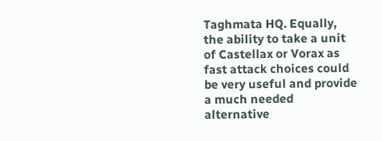Taghmata HQ. Equally, the ability to take a unit of Castellax or Vorax as fast attack choices could be very useful and provide a much needed alternative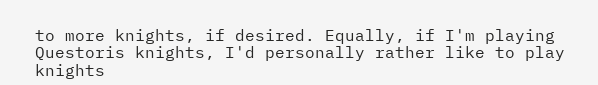to more knights, if desired. Equally, if I'm playing Questoris knights, I'd personally rather like to play knights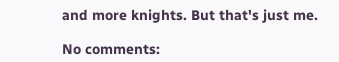and more knights. But that's just me.

No comments: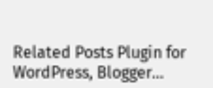Related Posts Plugin for WordPress, Blogger...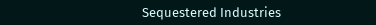Sequestered Industries